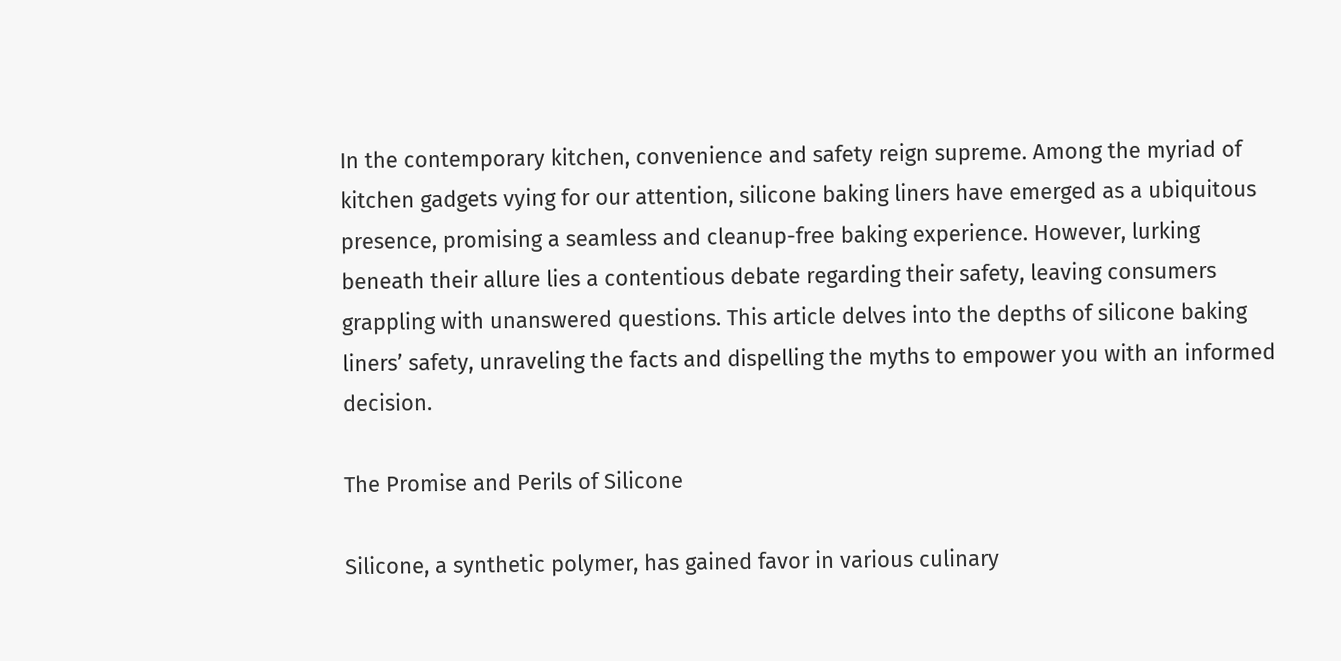In the contemporary kitchen, convenience and safety reign supreme. Among the myriad of kitchen gadgets vying for our attention, silicone baking liners have emerged as a ubiquitous presence, promising a seamless and cleanup-free baking experience. However, lurking beneath their allure lies a contentious debate regarding their safety, leaving consumers grappling with unanswered questions. This article delves into the depths of silicone baking liners’ safety, unraveling the facts and dispelling the myths to empower you with an informed decision.

The Promise and Perils of Silicone

Silicone, a synthetic polymer, has gained favor in various culinary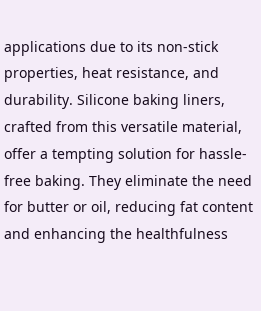applications due to its non-stick properties, heat resistance, and durability. Silicone baking liners, crafted from this versatile material, offer a tempting solution for hassle-free baking. They eliminate the need for butter or oil, reducing fat content and enhancing the healthfulness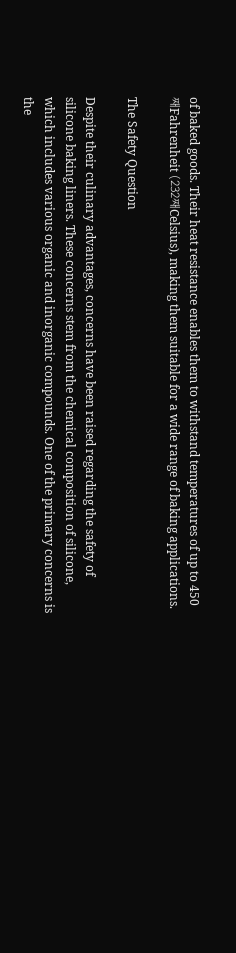of baked goods. Their heat resistance enables them to withstand temperatures of up to 450째Fahrenheit (232째Celsius), making them suitable for a wide range of baking applications.

The Safety Question

Despite their culinary advantages, concerns have been raised regarding the safety of silicone baking liners. These concerns stem from the chemical composition of silicone, which includes various organic and inorganic compounds. One of the primary concerns is the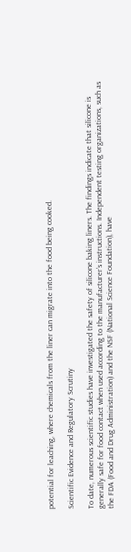potential for leaching, where chemicals from the liner can migrate into the food being cooked.

Scientific Evidence and Regulatory Scrutiny

To date, numerous scientific studies have investigated the safety of silicone baking liners. The findings indicate that silicone is generally safe for food contact when used according to the manufacturer’s instructions. Independent testing organizations, such as the FDA (Food and Drug Administration) and the NSF (National Science Foundation), have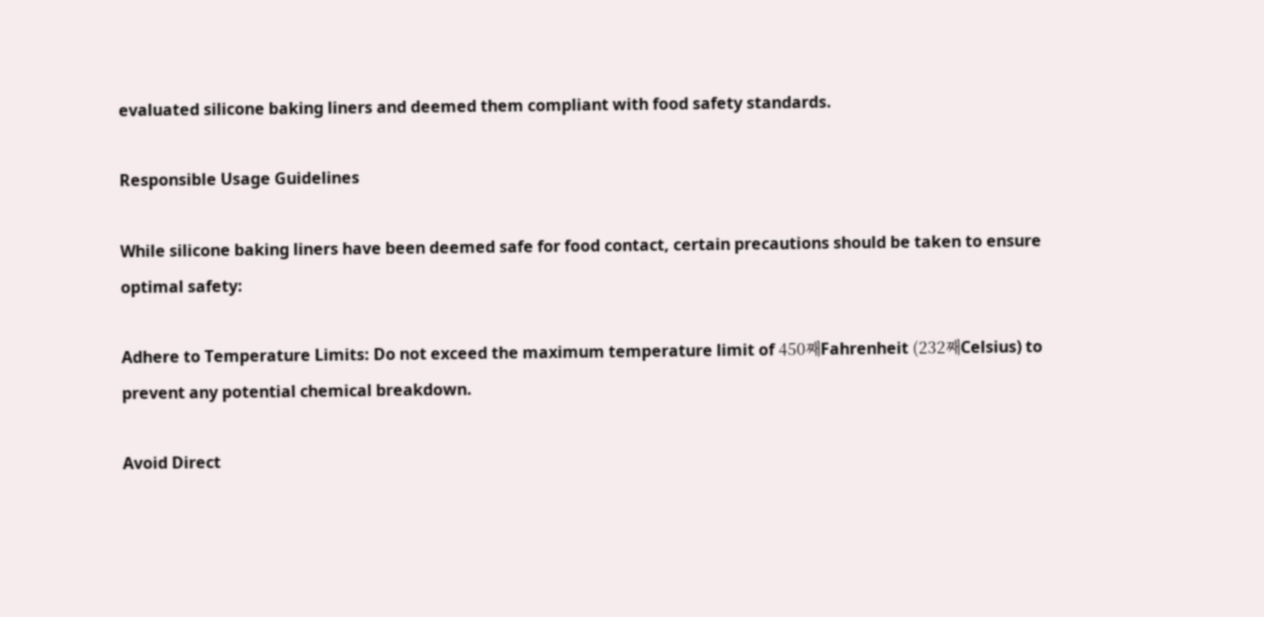evaluated silicone baking liners and deemed them compliant with food safety standards.

Responsible Usage Guidelines

While silicone baking liners have been deemed safe for food contact, certain precautions should be taken to ensure optimal safety:

Adhere to Temperature Limits: Do not exceed the maximum temperature limit of 450째Fahrenheit (232째Celsius) to prevent any potential chemical breakdown.

Avoid Direct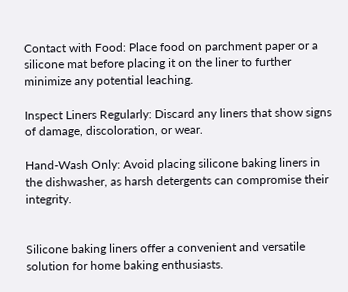Contact with Food: Place food on parchment paper or a silicone mat before placing it on the liner to further minimize any potential leaching.

Inspect Liners Regularly: Discard any liners that show signs of damage, discoloration, or wear.

Hand-Wash Only: Avoid placing silicone baking liners in the dishwasher, as harsh detergents can compromise their integrity.


Silicone baking liners offer a convenient and versatile solution for home baking enthusiasts.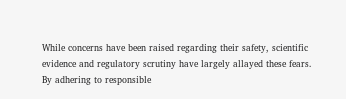While concerns have been raised regarding their safety, scientific evidence and regulatory scrutiny have largely allayed these fears. By adhering to responsible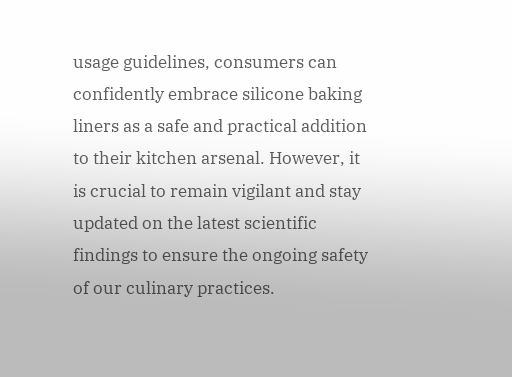usage guidelines, consumers can confidently embrace silicone baking liners as a safe and practical addition to their kitchen arsenal. However, it is crucial to remain vigilant and stay updated on the latest scientific findings to ensure the ongoing safety of our culinary practices.